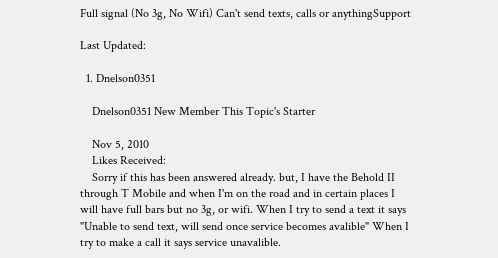Full signal (No 3g, No Wifi) Can't send texts, calls or anythingSupport

Last Updated:

  1. Dnelson0351

    Dnelson0351 New Member This Topic's Starter

    Nov 5, 2010
    Likes Received:
    Sorry if this has been answered already. but, I have the Behold II through T Mobile and when I'm on the road and in certain places I will have full bars but no 3g, or wifi. When I try to send a text it says "Unable to send text, will send once service becomes avalible" When I try to make a call it says service unavalible.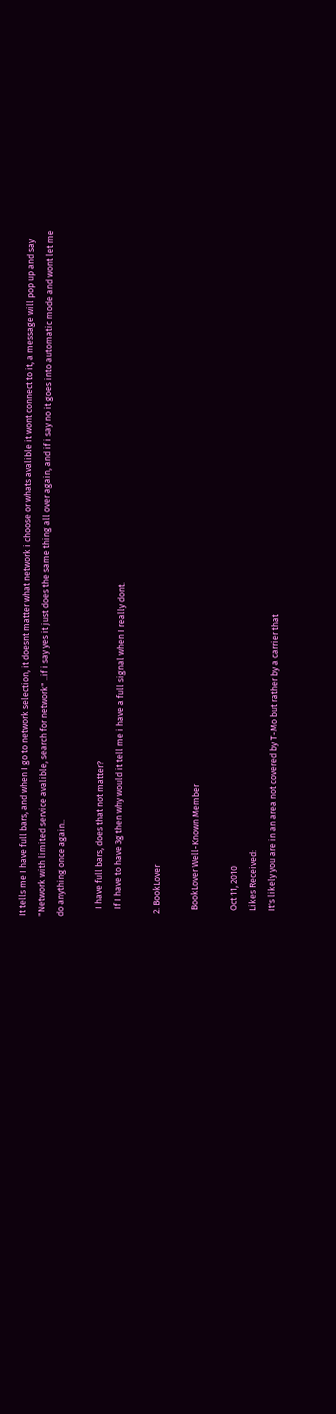It tells me I have full bars, and when I go to network selection, it doesnt matter what network i choose or whats avalible it wont connect to it, a message will pop up and say "Network with limited service avalible, search for network" ..if i say yes it just does the same thing all over again, and if i say no it goes into automatic mode and wont let me do anything once again..

    I have full bars, does that not matter?
    If I have to have 3g then why would it tell me i have a full signal when I really dont.

  2. BookLover

    BookLover Well-Known Member

    Oct 11, 2010
    Likes Received:
    It's likely you are in an area not covered by T-Mo but rather by a carrier that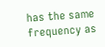has the same frequency as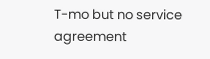T-mo but no service agreement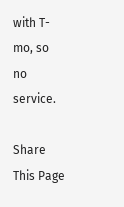with T-mo, so no service.

Share This Page